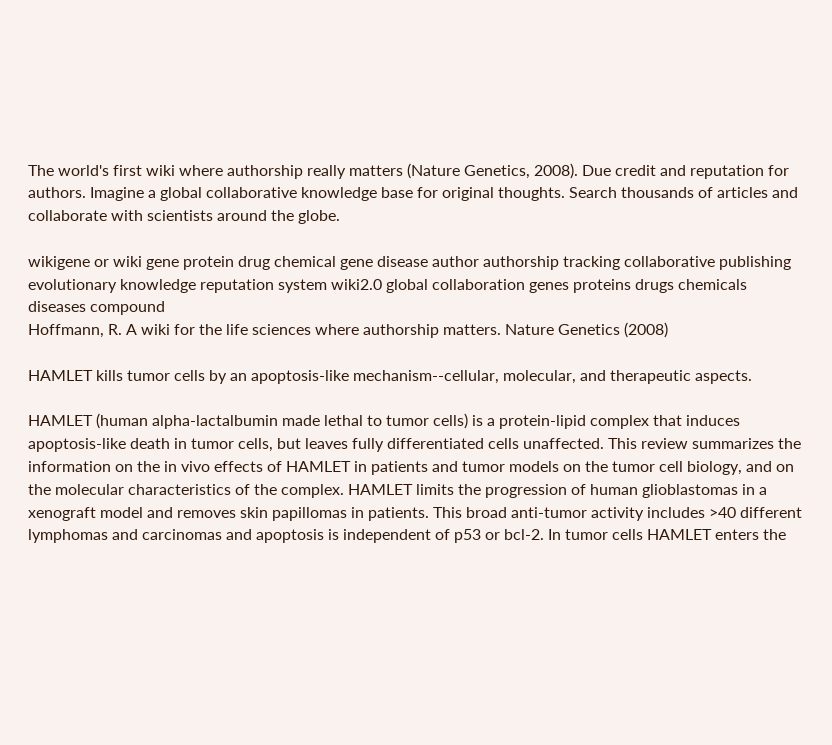The world's first wiki where authorship really matters (Nature Genetics, 2008). Due credit and reputation for authors. Imagine a global collaborative knowledge base for original thoughts. Search thousands of articles and collaborate with scientists around the globe.

wikigene or wiki gene protein drug chemical gene disease author authorship tracking collaborative publishing evolutionary knowledge reputation system wiki2.0 global collaboration genes proteins drugs chemicals diseases compound
Hoffmann, R. A wiki for the life sciences where authorship matters. Nature Genetics (2008)

HAMLET kills tumor cells by an apoptosis-like mechanism--cellular, molecular, and therapeutic aspects.

HAMLET (human alpha-lactalbumin made lethal to tumor cells) is a protein-lipid complex that induces apoptosis-like death in tumor cells, but leaves fully differentiated cells unaffected. This review summarizes the information on the in vivo effects of HAMLET in patients and tumor models on the tumor cell biology, and on the molecular characteristics of the complex. HAMLET limits the progression of human glioblastomas in a xenograft model and removes skin papillomas in patients. This broad anti-tumor activity includes >40 different lymphomas and carcinomas and apoptosis is independent of p53 or bcl-2. In tumor cells HAMLET enters the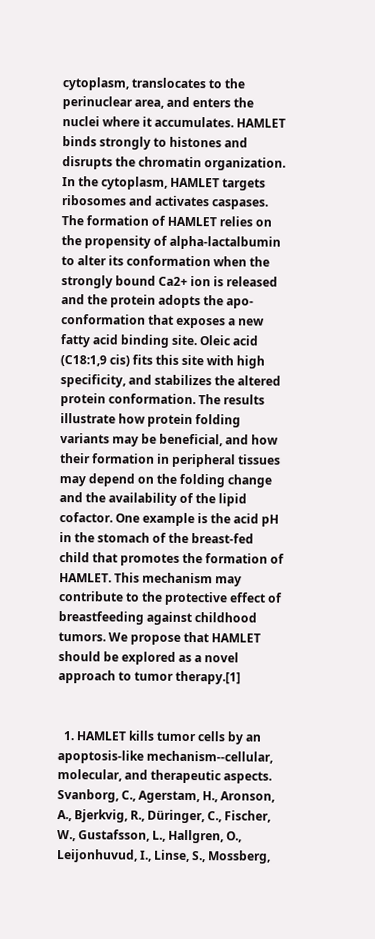cytoplasm, translocates to the perinuclear area, and enters the nuclei where it accumulates. HAMLET binds strongly to histones and disrupts the chromatin organization. In the cytoplasm, HAMLET targets ribosomes and activates caspases. The formation of HAMLET relies on the propensity of alpha-lactalbumin to alter its conformation when the strongly bound Ca2+ ion is released and the protein adopts the apo-conformation that exposes a new fatty acid binding site. Oleic acid (C18:1,9 cis) fits this site with high specificity, and stabilizes the altered protein conformation. The results illustrate how protein folding variants may be beneficial, and how their formation in peripheral tissues may depend on the folding change and the availability of the lipid cofactor. One example is the acid pH in the stomach of the breast-fed child that promotes the formation of HAMLET. This mechanism may contribute to the protective effect of breastfeeding against childhood tumors. We propose that HAMLET should be explored as a novel approach to tumor therapy.[1]


  1. HAMLET kills tumor cells by an apoptosis-like mechanism--cellular, molecular, and therapeutic aspects. Svanborg, C., Agerstam, H., Aronson, A., Bjerkvig, R., Düringer, C., Fischer, W., Gustafsson, L., Hallgren, O., Leijonhuvud, I., Linse, S., Mossberg,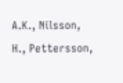A.K., Nilsson, H., Pettersson,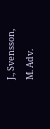J., Svensson, M. Adv.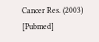Cancer Res. (2003) [Pubmed]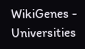WikiGenes - Universities